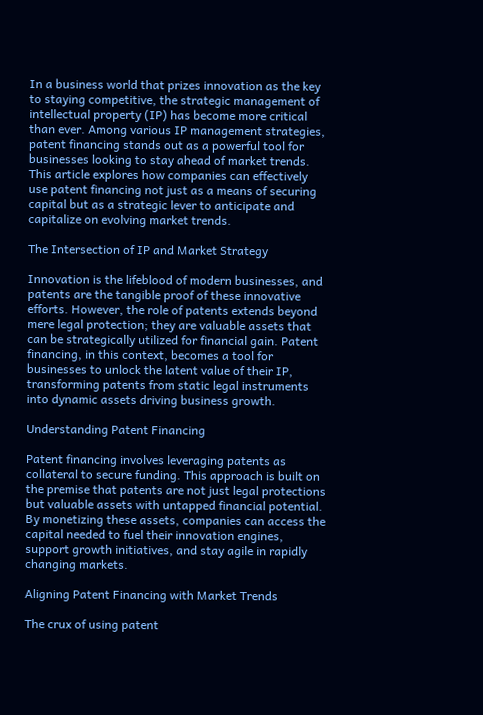In a business world that prizes innovation as the key to staying competitive, the strategic management of intellectual property (IP) has become more critical than ever. Among various IP management strategies, patent financing stands out as a powerful tool for businesses looking to stay ahead of market trends. This article explores how companies can effectively use patent financing not just as a means of securing capital but as a strategic lever to anticipate and capitalize on evolving market trends.

The Intersection of IP and Market Strategy

Innovation is the lifeblood of modern businesses, and patents are the tangible proof of these innovative efforts. However, the role of patents extends beyond mere legal protection; they are valuable assets that can be strategically utilized for financial gain. Patent financing, in this context, becomes a tool for businesses to unlock the latent value of their IP, transforming patents from static legal instruments into dynamic assets driving business growth.

Understanding Patent Financing

Patent financing involves leveraging patents as collateral to secure funding. This approach is built on the premise that patents are not just legal protections but valuable assets with untapped financial potential. By monetizing these assets, companies can access the capital needed to fuel their innovation engines, support growth initiatives, and stay agile in rapidly changing markets.

Aligning Patent Financing with Market Trends

The crux of using patent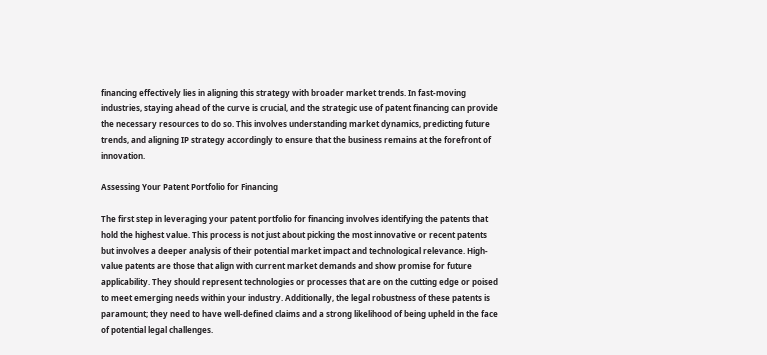financing effectively lies in aligning this strategy with broader market trends. In fast-moving industries, staying ahead of the curve is crucial, and the strategic use of patent financing can provide the necessary resources to do so. This involves understanding market dynamics, predicting future trends, and aligning IP strategy accordingly to ensure that the business remains at the forefront of innovation.

Assessing Your Patent Portfolio for Financing

The first step in leveraging your patent portfolio for financing involves identifying the patents that hold the highest value. This process is not just about picking the most innovative or recent patents but involves a deeper analysis of their potential market impact and technological relevance. High-value patents are those that align with current market demands and show promise for future applicability. They should represent technologies or processes that are on the cutting edge or poised to meet emerging needs within your industry. Additionally, the legal robustness of these patents is paramount; they need to have well-defined claims and a strong likelihood of being upheld in the face of potential legal challenges.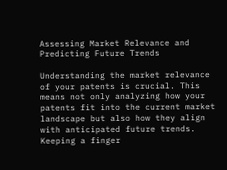Assessing Market Relevance and Predicting Future Trends

Understanding the market relevance of your patents is crucial. This means not only analyzing how your patents fit into the current market landscape but also how they align with anticipated future trends. Keeping a finger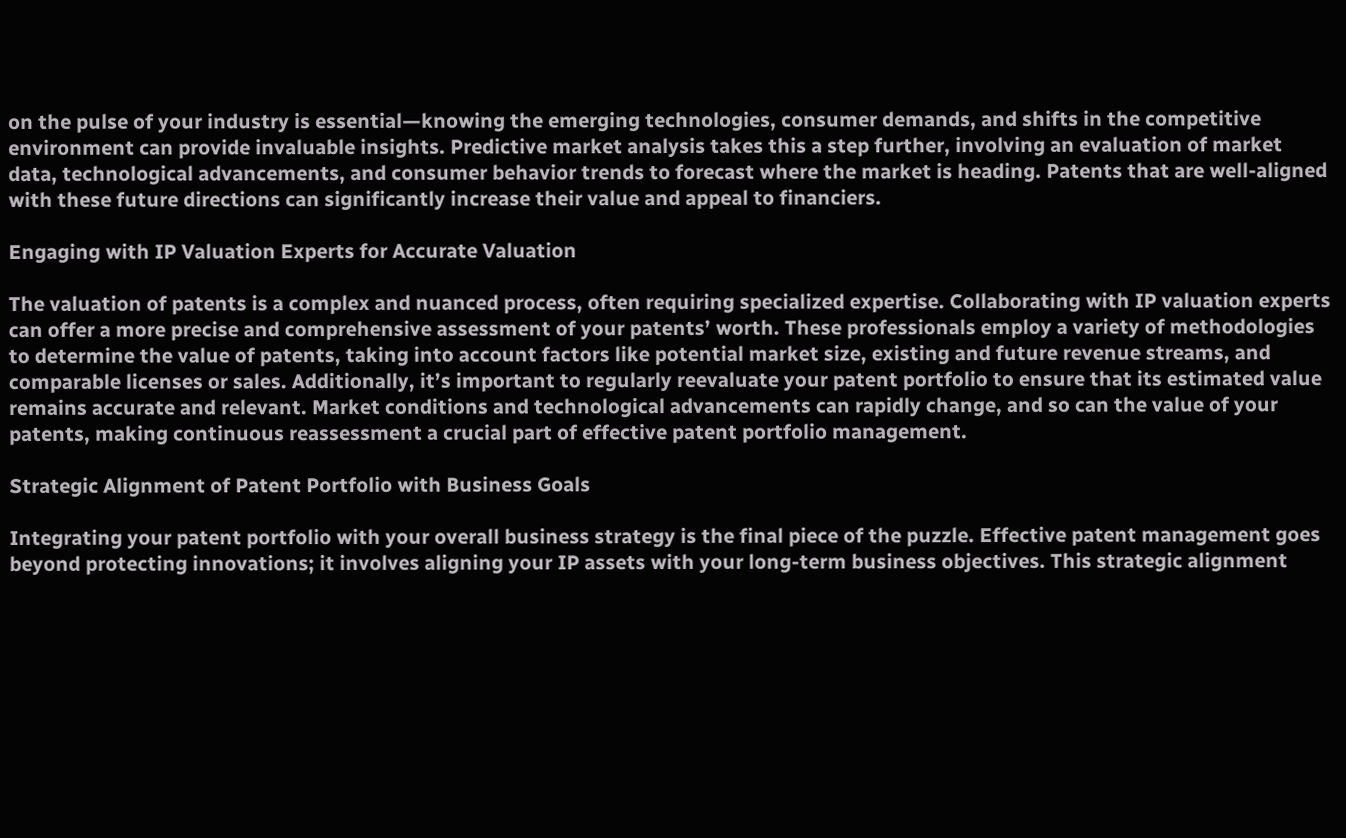on the pulse of your industry is essential—knowing the emerging technologies, consumer demands, and shifts in the competitive environment can provide invaluable insights. Predictive market analysis takes this a step further, involving an evaluation of market data, technological advancements, and consumer behavior trends to forecast where the market is heading. Patents that are well-aligned with these future directions can significantly increase their value and appeal to financiers.

Engaging with IP Valuation Experts for Accurate Valuation

The valuation of patents is a complex and nuanced process, often requiring specialized expertise. Collaborating with IP valuation experts can offer a more precise and comprehensive assessment of your patents’ worth. These professionals employ a variety of methodologies to determine the value of patents, taking into account factors like potential market size, existing and future revenue streams, and comparable licenses or sales. Additionally, it’s important to regularly reevaluate your patent portfolio to ensure that its estimated value remains accurate and relevant. Market conditions and technological advancements can rapidly change, and so can the value of your patents, making continuous reassessment a crucial part of effective patent portfolio management.

Strategic Alignment of Patent Portfolio with Business Goals

Integrating your patent portfolio with your overall business strategy is the final piece of the puzzle. Effective patent management goes beyond protecting innovations; it involves aligning your IP assets with your long-term business objectives. This strategic alignment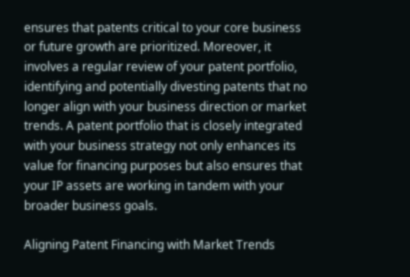ensures that patents critical to your core business or future growth are prioritized. Moreover, it involves a regular review of your patent portfolio, identifying and potentially divesting patents that no longer align with your business direction or market trends. A patent portfolio that is closely integrated with your business strategy not only enhances its value for financing purposes but also ensures that your IP assets are working in tandem with your broader business goals.

Aligning Patent Financing with Market Trends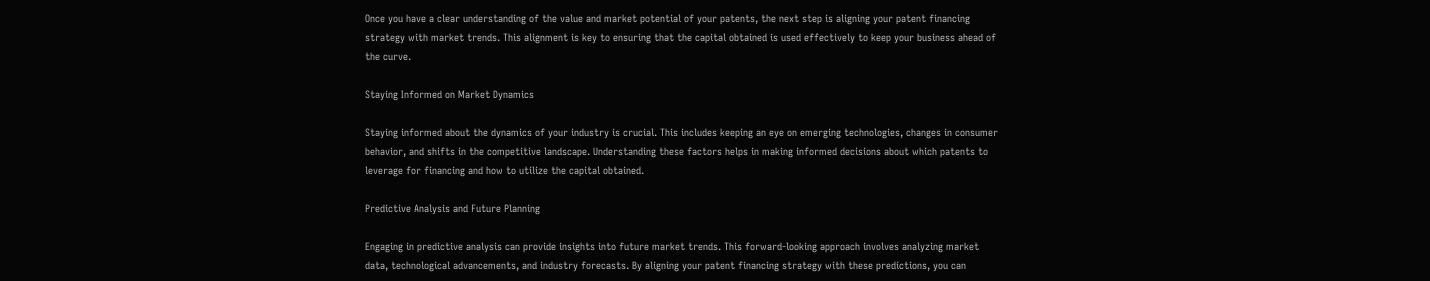Once you have a clear understanding of the value and market potential of your patents, the next step is aligning your patent financing strategy with market trends. This alignment is key to ensuring that the capital obtained is used effectively to keep your business ahead of the curve.

Staying Informed on Market Dynamics

Staying informed about the dynamics of your industry is crucial. This includes keeping an eye on emerging technologies, changes in consumer behavior, and shifts in the competitive landscape. Understanding these factors helps in making informed decisions about which patents to leverage for financing and how to utilize the capital obtained.

Predictive Analysis and Future Planning

Engaging in predictive analysis can provide insights into future market trends. This forward-looking approach involves analyzing market data, technological advancements, and industry forecasts. By aligning your patent financing strategy with these predictions, you can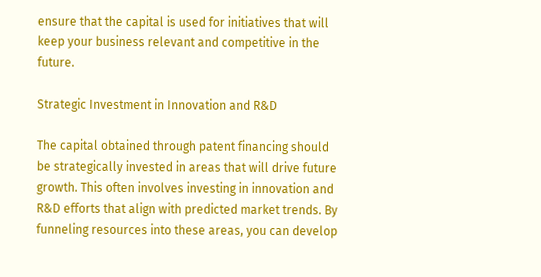ensure that the capital is used for initiatives that will keep your business relevant and competitive in the future.

Strategic Investment in Innovation and R&D

The capital obtained through patent financing should be strategically invested in areas that will drive future growth. This often involves investing in innovation and R&D efforts that align with predicted market trends. By funneling resources into these areas, you can develop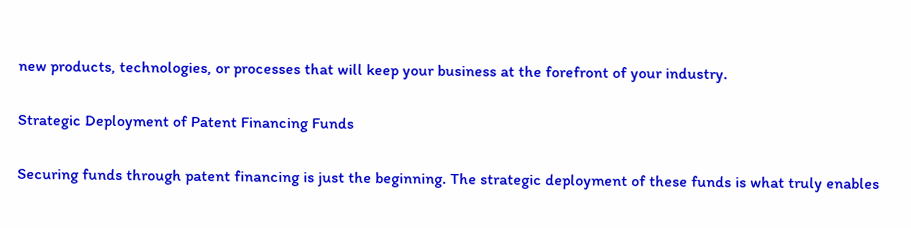new products, technologies, or processes that will keep your business at the forefront of your industry.

Strategic Deployment of Patent Financing Funds

Securing funds through patent financing is just the beginning. The strategic deployment of these funds is what truly enables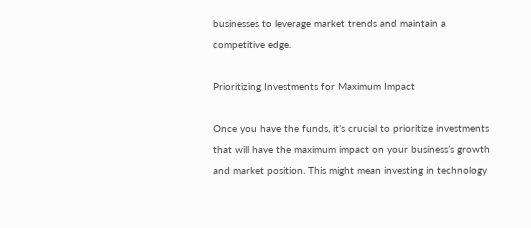businesses to leverage market trends and maintain a competitive edge.

Prioritizing Investments for Maximum Impact

Once you have the funds, it’s crucial to prioritize investments that will have the maximum impact on your business’s growth and market position. This might mean investing in technology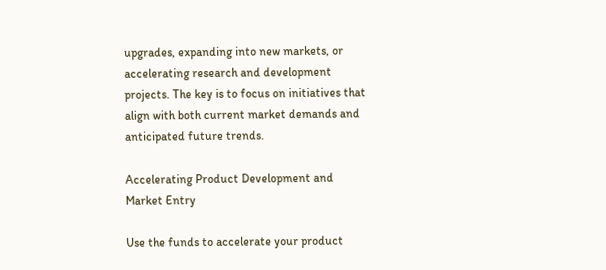upgrades, expanding into new markets, or accelerating research and development projects. The key is to focus on initiatives that align with both current market demands and anticipated future trends.

Accelerating Product Development and Market Entry

Use the funds to accelerate your product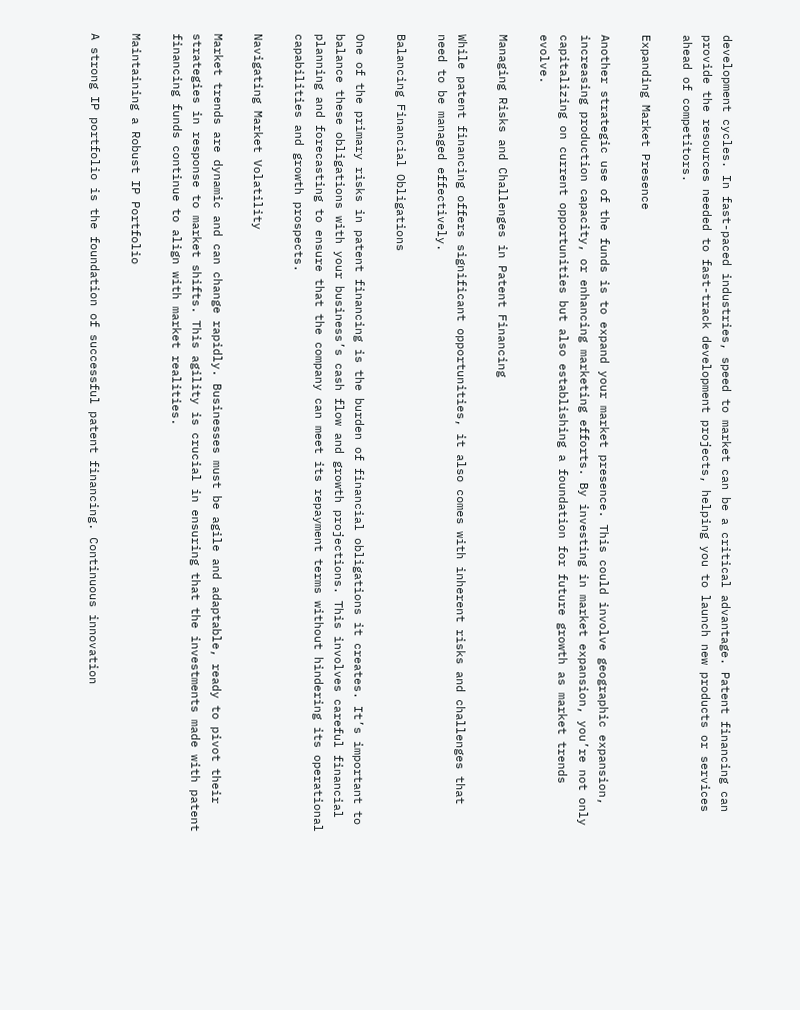development cycles. In fast-paced industries, speed to market can be a critical advantage. Patent financing can provide the resources needed to fast-track development projects, helping you to launch new products or services ahead of competitors.

Expanding Market Presence

Another strategic use of the funds is to expand your market presence. This could involve geographic expansion, increasing production capacity, or enhancing marketing efforts. By investing in market expansion, you’re not only capitalizing on current opportunities but also establishing a foundation for future growth as market trends evolve.

Managing Risks and Challenges in Patent Financing

While patent financing offers significant opportunities, it also comes with inherent risks and challenges that need to be managed effectively.

Balancing Financial Obligations

One of the primary risks in patent financing is the burden of financial obligations it creates. It’s important to balance these obligations with your business’s cash flow and growth projections. This involves careful financial planning and forecasting to ensure that the company can meet its repayment terms without hindering its operational capabilities and growth prospects.

Navigating Market Volatility

Market trends are dynamic and can change rapidly. Businesses must be agile and adaptable, ready to pivot their strategies in response to market shifts. This agility is crucial in ensuring that the investments made with patent financing funds continue to align with market realities.

Maintaining a Robust IP Portfolio

A strong IP portfolio is the foundation of successful patent financing. Continuous innovation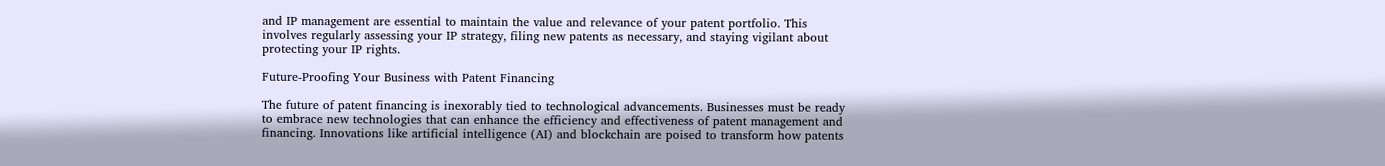and IP management are essential to maintain the value and relevance of your patent portfolio. This involves regularly assessing your IP strategy, filing new patents as necessary, and staying vigilant about protecting your IP rights.

Future-Proofing Your Business with Patent Financing

The future of patent financing is inexorably tied to technological advancements. Businesses must be ready to embrace new technologies that can enhance the efficiency and effectiveness of patent management and financing. Innovations like artificial intelligence (AI) and blockchain are poised to transform how patents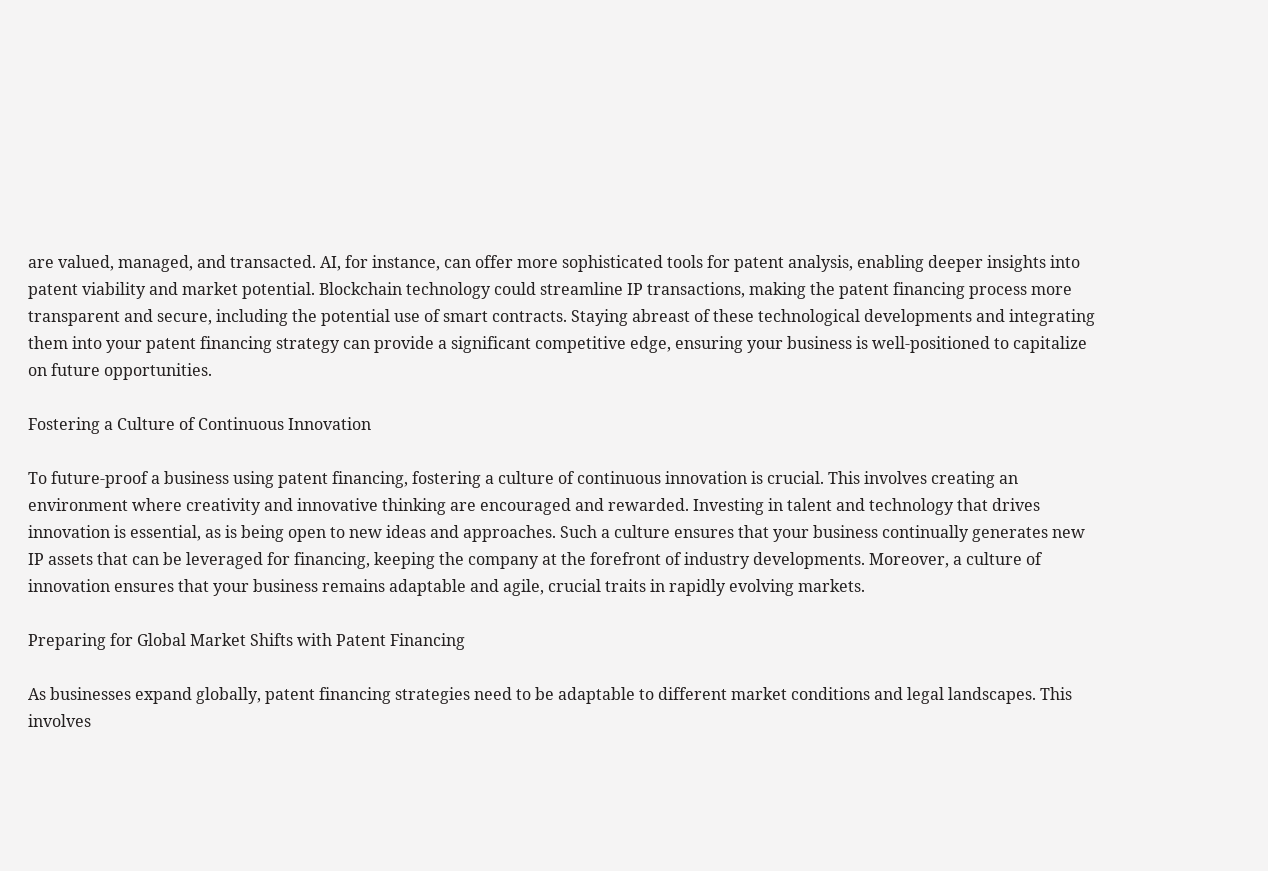are valued, managed, and transacted. AI, for instance, can offer more sophisticated tools for patent analysis, enabling deeper insights into patent viability and market potential. Blockchain technology could streamline IP transactions, making the patent financing process more transparent and secure, including the potential use of smart contracts. Staying abreast of these technological developments and integrating them into your patent financing strategy can provide a significant competitive edge, ensuring your business is well-positioned to capitalize on future opportunities.

Fostering a Culture of Continuous Innovation

To future-proof a business using patent financing, fostering a culture of continuous innovation is crucial. This involves creating an environment where creativity and innovative thinking are encouraged and rewarded. Investing in talent and technology that drives innovation is essential, as is being open to new ideas and approaches. Such a culture ensures that your business continually generates new IP assets that can be leveraged for financing, keeping the company at the forefront of industry developments. Moreover, a culture of innovation ensures that your business remains adaptable and agile, crucial traits in rapidly evolving markets.

Preparing for Global Market Shifts with Patent Financing

As businesses expand globally, patent financing strategies need to be adaptable to different market conditions and legal landscapes. This involves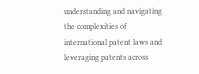understanding and navigating the complexities of international patent laws and leveraging patents across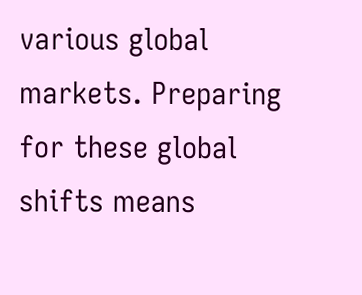various global markets. Preparing for these global shifts means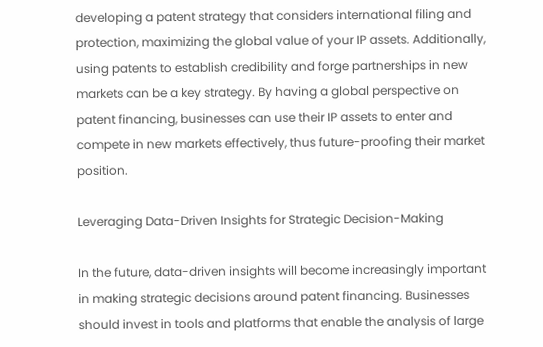developing a patent strategy that considers international filing and protection, maximizing the global value of your IP assets. Additionally, using patents to establish credibility and forge partnerships in new markets can be a key strategy. By having a global perspective on patent financing, businesses can use their IP assets to enter and compete in new markets effectively, thus future-proofing their market position.

Leveraging Data-Driven Insights for Strategic Decision-Making

In the future, data-driven insights will become increasingly important in making strategic decisions around patent financing. Businesses should invest in tools and platforms that enable the analysis of large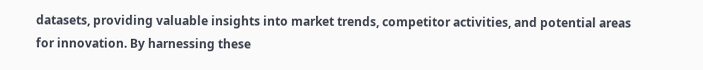datasets, providing valuable insights into market trends, competitor activities, and potential areas for innovation. By harnessing these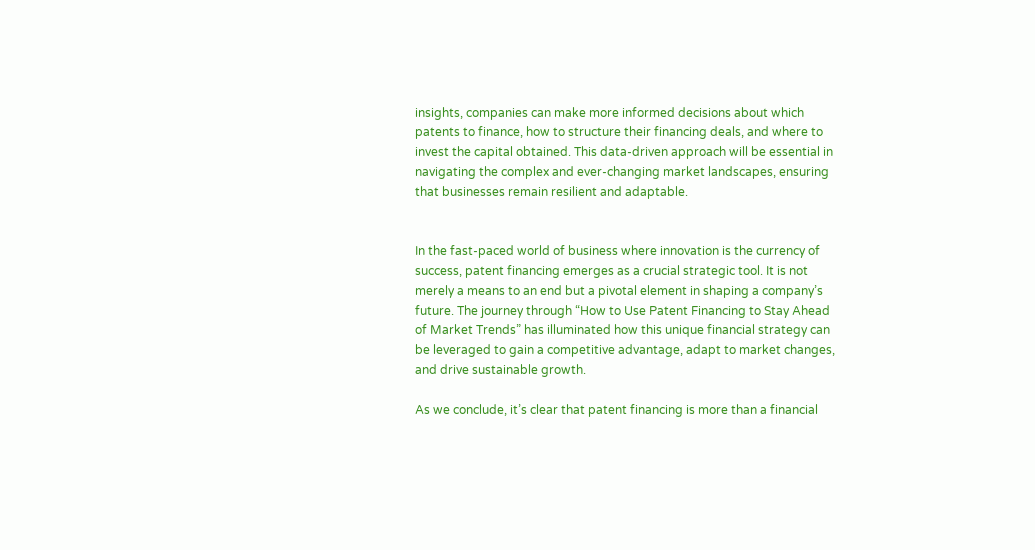insights, companies can make more informed decisions about which patents to finance, how to structure their financing deals, and where to invest the capital obtained. This data-driven approach will be essential in navigating the complex and ever-changing market landscapes, ensuring that businesses remain resilient and adaptable.


In the fast-paced world of business where innovation is the currency of success, patent financing emerges as a crucial strategic tool. It is not merely a means to an end but a pivotal element in shaping a company’s future. The journey through “How to Use Patent Financing to Stay Ahead of Market Trends” has illuminated how this unique financial strategy can be leveraged to gain a competitive advantage, adapt to market changes, and drive sustainable growth.

As we conclude, it’s clear that patent financing is more than a financial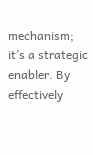mechanism; it’s a strategic enabler. By effectively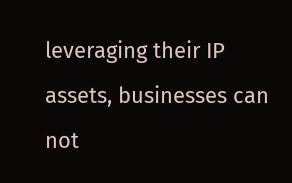leveraging their IP assets, businesses can not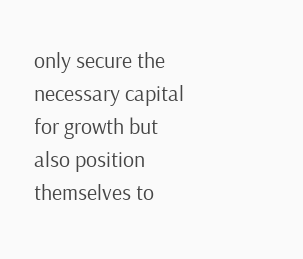only secure the necessary capital for growth but also position themselves to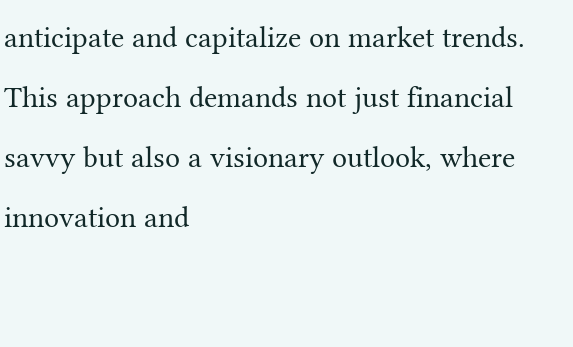anticipate and capitalize on market trends. This approach demands not just financial savvy but also a visionary outlook, where innovation and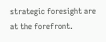strategic foresight are at the forefront.